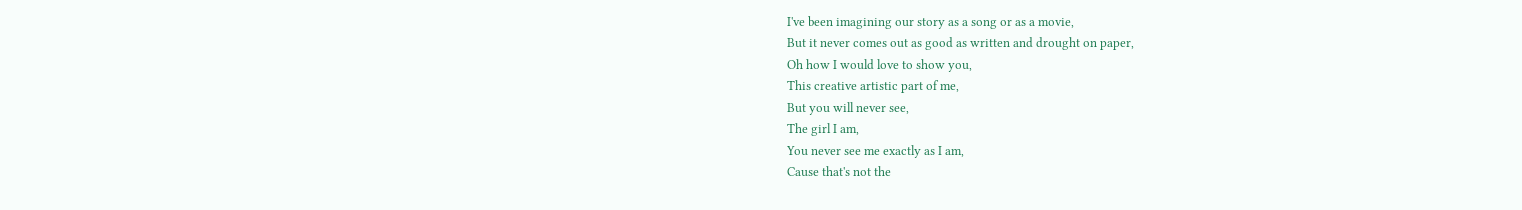I've been imagining our story as a song or as a movie,
But it never comes out as good as written and drought on paper,
Oh how I would love to show you,
This creative artistic part of me,
But you will never see,
The girl I am,
You never see me exactly as I am,
Cause that's not the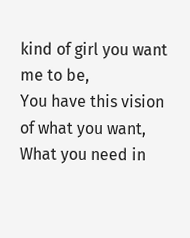kind of girl you want me to be,
You have this vision of what you want,
What you need in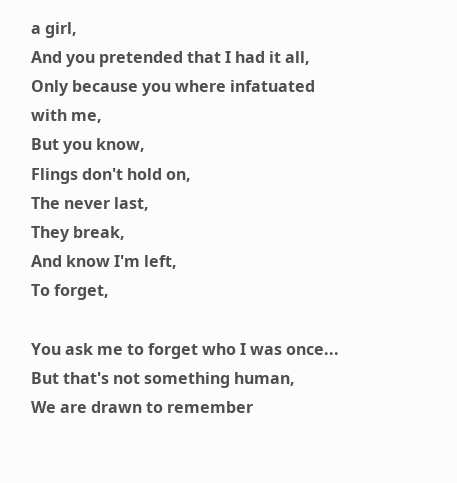a girl,
And you pretended that I had it all,
Only because you where infatuated with me,
But you know,
Flings don't hold on,
The never last,
They break,
And know I'm left,
To forget,

You ask me to forget who I was once...
But that's not something human,
We are drawn to remember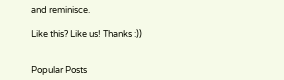and reminisce.

Like this? Like us! Thanks :))


Popular Posts